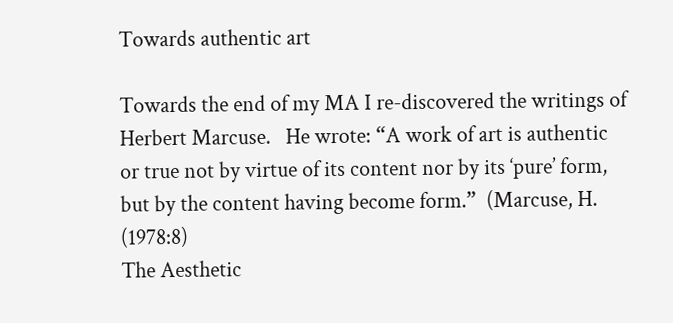Towards authentic art

Towards the end of my MA I re-discovered the writings of Herbert Marcuse.   He wrote: “A work of art is authentic or true not by virtue of its content nor by its ‘pure’ form, but by the content having become form.”  (Marcuse, H. (1978:8)
The Aesthetic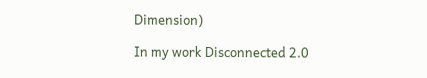Dimension)

In my work Disconnected 2.0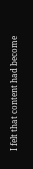I felt that content had become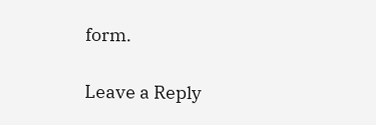form.

Leave a Reply